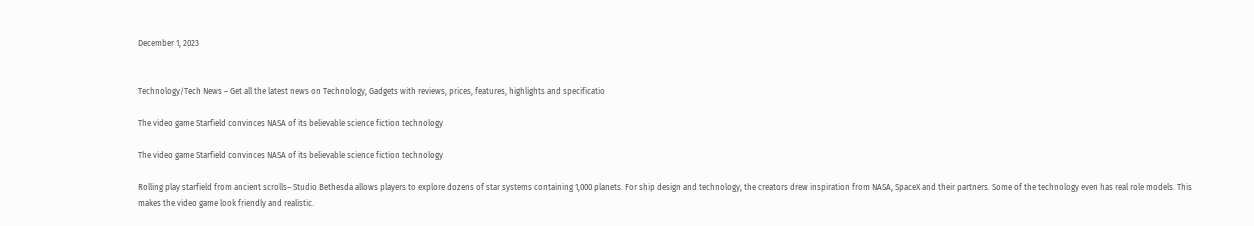December 1, 2023


Technology/Tech News – Get all the latest news on Technology, Gadgets with reviews, prices, features, highlights and specificatio

The video game Starfield convinces NASA of its believable science fiction technology

The video game Starfield convinces NASA of its believable science fiction technology

Rolling play starfield from ancient scrolls– Studio Bethesda allows players to explore dozens of star systems containing 1,000 planets. For ship design and technology, the creators drew inspiration from NASA, SpaceX and their partners. Some of the technology even has real role models. This makes the video game look friendly and realistic.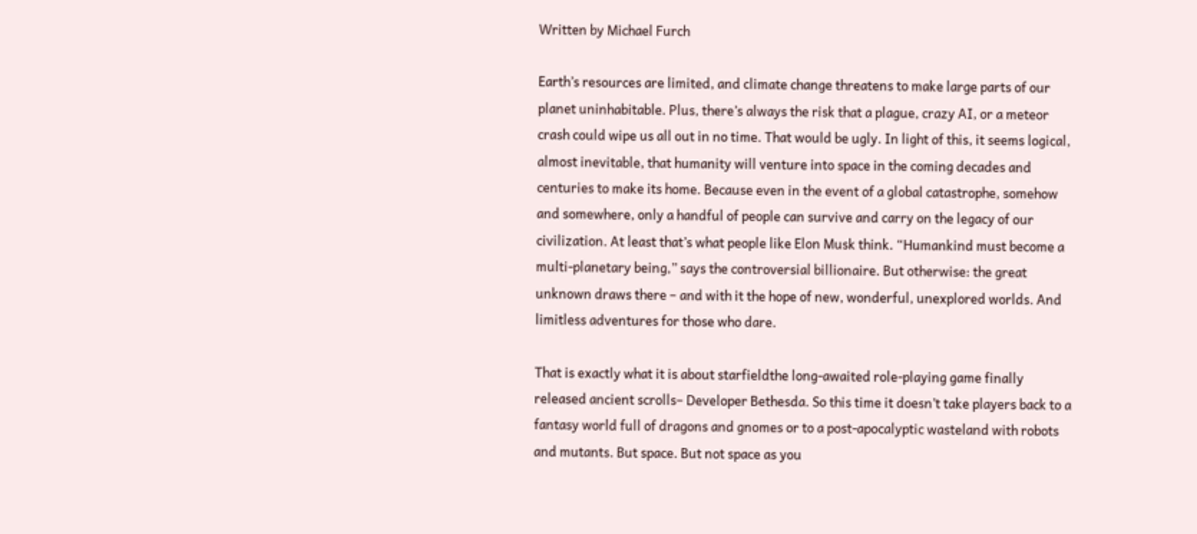Written by Michael Furch

Earth’s resources are limited, and climate change threatens to make large parts of our planet uninhabitable. Plus, there’s always the risk that a plague, crazy AI, or a meteor crash could wipe us all out in no time. That would be ugly. In light of this, it seems logical, almost inevitable, that humanity will venture into space in the coming decades and centuries to make its home. Because even in the event of a global catastrophe, somehow and somewhere, only a handful of people can survive and carry on the legacy of our civilization. At least that’s what people like Elon Musk think. “Humankind must become a multi-planetary being,” says the controversial billionaire. But otherwise: the great unknown draws there – and with it the hope of new, wonderful, unexplored worlds. And limitless adventures for those who dare.

That is exactly what it is about starfieldthe long-awaited role-playing game finally released ancient scrolls– Developer Bethesda. So this time it doesn’t take players back to a fantasy world full of dragons and gnomes or to a post-apocalyptic wasteland with robots and mutants. But space. But not space as you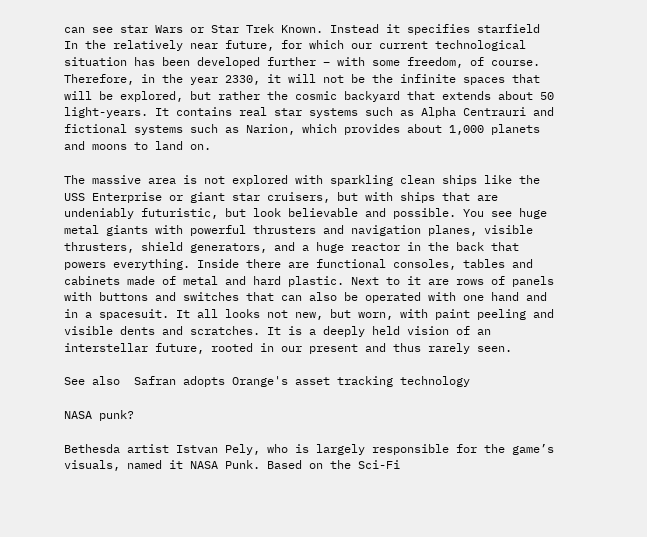can see star Wars or Star Trek Known. Instead it specifies starfield In the relatively near future, for which our current technological situation has been developed further – with some freedom, of course. Therefore, in the year 2330, it will not be the infinite spaces that will be explored, but rather the cosmic backyard that extends about 50 light-years. It contains real star systems such as Alpha Centrauri and fictional systems such as Narion, which provides about 1,000 planets and moons to land on.

The massive area is not explored with sparkling clean ships like the USS Enterprise or giant star cruisers, but with ships that are undeniably futuristic, but look believable and possible. You see huge metal giants with powerful thrusters and navigation planes, visible thrusters, shield generators, and a huge reactor in the back that powers everything. Inside there are functional consoles, tables and cabinets made of metal and hard plastic. Next to it are rows of panels with buttons and switches that can also be operated with one hand and in a spacesuit. It all looks not new, but worn, with paint peeling and visible dents and scratches. It is a deeply held vision of an interstellar future, rooted in our present and thus rarely seen.

See also  Safran adopts Orange's asset tracking technology

NASA punk?

Bethesda artist Istvan Pely, who is largely responsible for the game’s visuals, named it NASA Punk. Based on the Sci-Fi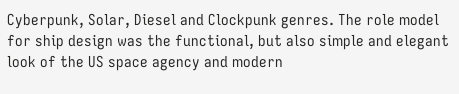Cyberpunk, Solar, Diesel and Clockpunk genres. The role model for ship design was the functional, but also simple and elegant look of the US space agency and modern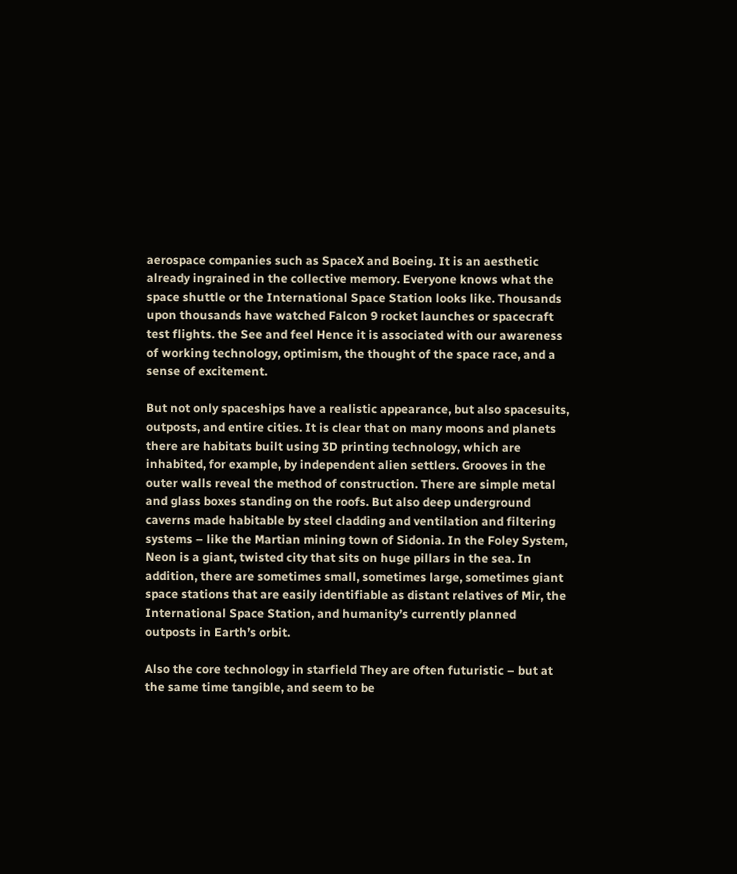aerospace companies such as SpaceX and Boeing. It is an aesthetic already ingrained in the collective memory. Everyone knows what the space shuttle or the International Space Station looks like. Thousands upon thousands have watched Falcon 9 rocket launches or spacecraft test flights. the See and feel Hence it is associated with our awareness of working technology, optimism, the thought of the space race, and a sense of excitement.

But not only spaceships have a realistic appearance, but also spacesuits, outposts, and entire cities. It is clear that on many moons and planets there are habitats built using 3D printing technology, which are inhabited, for example, by independent alien settlers. Grooves in the outer walls reveal the method of construction. There are simple metal and glass boxes standing on the roofs. But also deep underground caverns made habitable by steel cladding and ventilation and filtering systems – like the Martian mining town of Sidonia. In the Foley System, Neon is a giant, twisted city that sits on huge pillars in the sea. In addition, there are sometimes small, sometimes large, sometimes giant space stations that are easily identifiable as distant relatives of Mir, the International Space Station, and humanity’s currently planned outposts in Earth’s orbit.

Also the core technology in starfield They are often futuristic – but at the same time tangible, and seem to be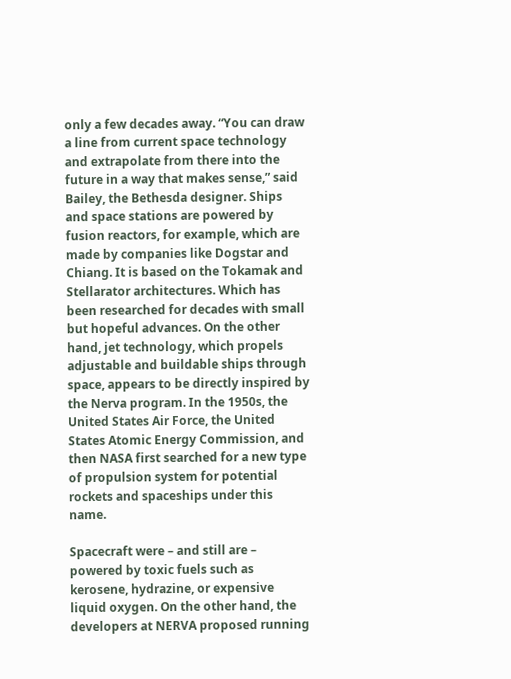only a few decades away. “You can draw a line from current space technology and extrapolate from there into the future in a way that makes sense,” said Bailey, the Bethesda designer. Ships and space stations are powered by fusion reactors, for example, which are made by companies like Dogstar and Chiang. It is based on the Tokamak and Stellarator architectures. Which has been researched for decades with small but hopeful advances. On the other hand, jet technology, which propels adjustable and buildable ships through space, appears to be directly inspired by the Nerva program. In the 1950s, the United States Air Force, the United States Atomic Energy Commission, and then NASA first searched for a new type of propulsion system for potential rockets and spaceships under this name.

Spacecraft were – and still are – powered by toxic fuels such as kerosene, hydrazine, or expensive liquid oxygen. On the other hand, the developers at NERVA proposed running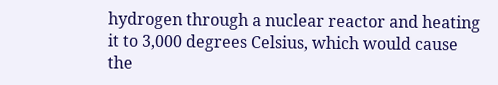hydrogen through a nuclear reactor and heating it to 3,000 degrees Celsius, which would cause the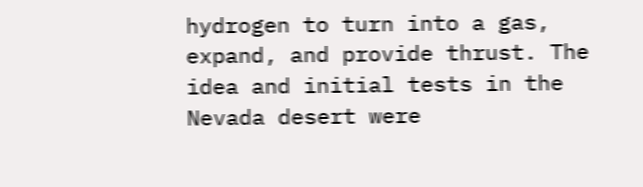hydrogen to turn into a gas, expand, and provide thrust. The idea and initial tests in the Nevada desert were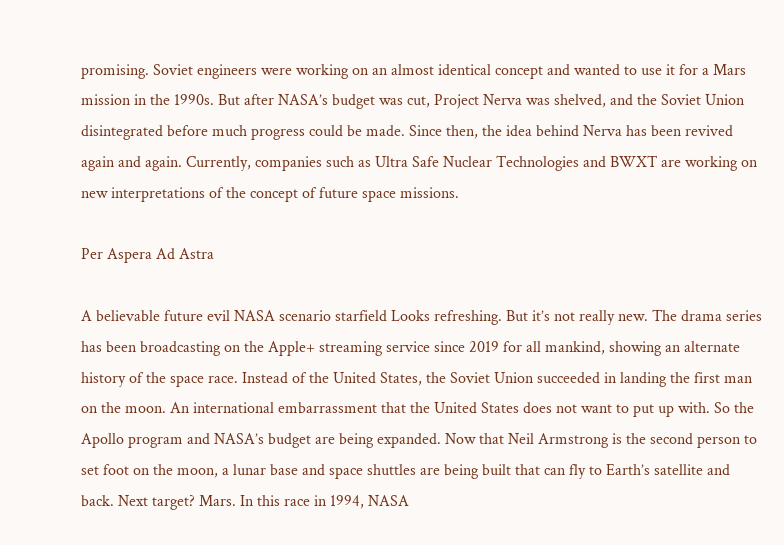promising. Soviet engineers were working on an almost identical concept and wanted to use it for a Mars mission in the 1990s. But after NASA’s budget was cut, Project Nerva was shelved, and the Soviet Union disintegrated before much progress could be made. Since then, the idea behind Nerva has been revived again and again. Currently, companies such as Ultra Safe Nuclear Technologies and BWXT are working on new interpretations of the concept of future space missions.

Per Aspera Ad Astra

A believable future evil NASA scenario starfield Looks refreshing. But it’s not really new. The drama series has been broadcasting on the Apple+ streaming service since 2019 for all mankind, showing an alternate history of the space race. Instead of the United States, the Soviet Union succeeded in landing the first man on the moon. An international embarrassment that the United States does not want to put up with. So the Apollo program and NASA’s budget are being expanded. Now that Neil Armstrong is the second person to set foot on the moon, a lunar base and space shuttles are being built that can fly to Earth’s satellite and back. Next target? Mars. In this race in 1994, NASA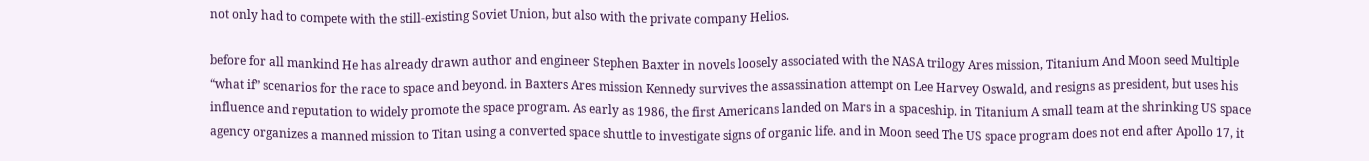not only had to compete with the still-existing Soviet Union, but also with the private company Helios.

before for all mankind He has already drawn author and engineer Stephen Baxter in novels loosely associated with the NASA trilogy Ares mission, Titanium And Moon seed Multiple “what if” scenarios for the race to space and beyond. in Baxters Ares mission Kennedy survives the assassination attempt on Lee Harvey Oswald, and resigns as president, but uses his influence and reputation to widely promote the space program. As early as 1986, the first Americans landed on Mars in a spaceship. in Titanium A small team at the shrinking US space agency organizes a manned mission to Titan using a converted space shuttle to investigate signs of organic life. and in Moon seed The US space program does not end after Apollo 17, it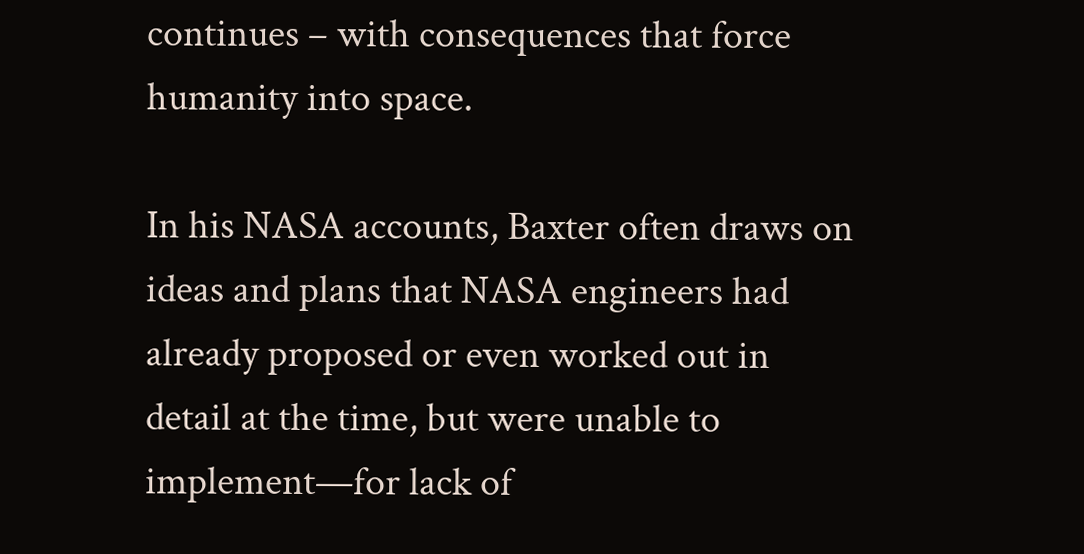continues – with consequences that force humanity into space.

In his NASA accounts, Baxter often draws on ideas and plans that NASA engineers had already proposed or even worked out in detail at the time, but were unable to implement—for lack of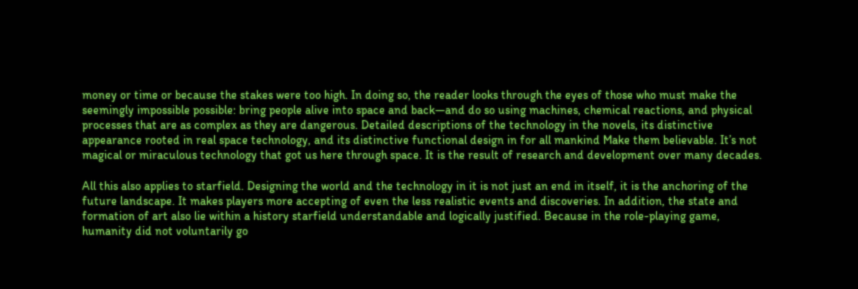money or time or because the stakes were too high. In doing so, the reader looks through the eyes of those who must make the seemingly impossible possible: bring people alive into space and back—and do so using machines, chemical reactions, and physical processes that are as complex as they are dangerous. Detailed descriptions of the technology in the novels, its distinctive appearance rooted in real space technology, and its distinctive functional design in for all mankind Make them believable. It’s not magical or miraculous technology that got us here through space. It is the result of research and development over many decades.

All this also applies to starfield. Designing the world and the technology in it is not just an end in itself, it is the anchoring of the future landscape. It makes players more accepting of even the less realistic events and discoveries. In addition, the state and formation of art also lie within a history starfield understandable and logically justified. Because in the role-playing game, humanity did not voluntarily go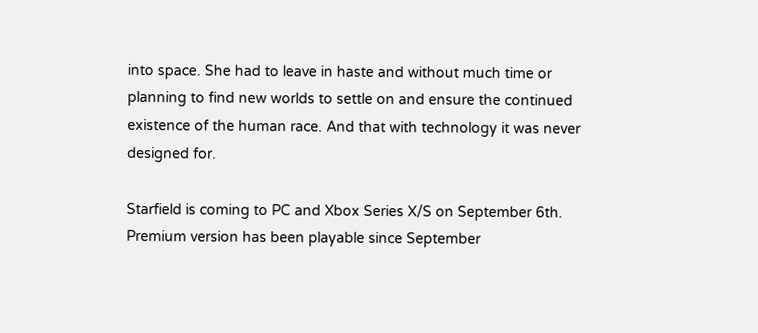into space. She had to leave in haste and without much time or planning to find new worlds to settle on and ensure the continued existence of the human race. And that with technology it was never designed for.

Starfield is coming to PC and Xbox Series X/S on September 6th. Premium version has been playable since September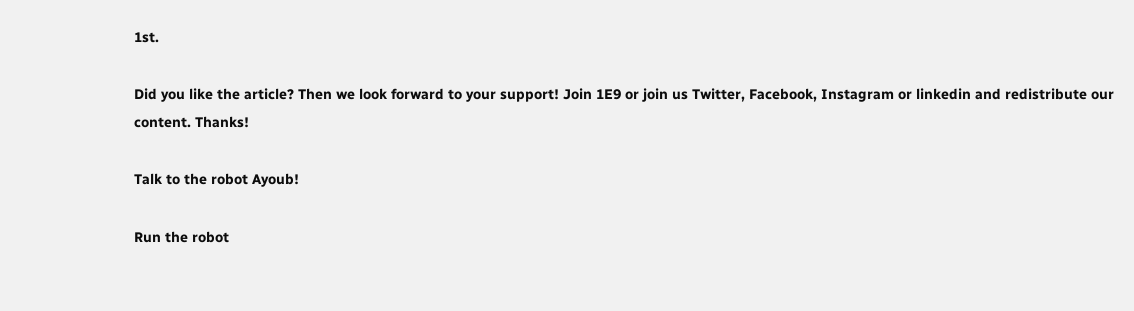1st.

Did you like the article? Then we look forward to your support! Join 1E9 or join us Twitter, Facebook, Instagram or linkedin and redistribute our content. Thanks!

Talk to the robot Ayoub!

Run the robot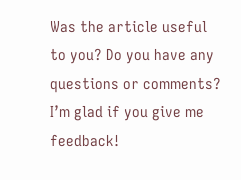Was the article useful to you? Do you have any questions or comments? I’m glad if you give me feedback!